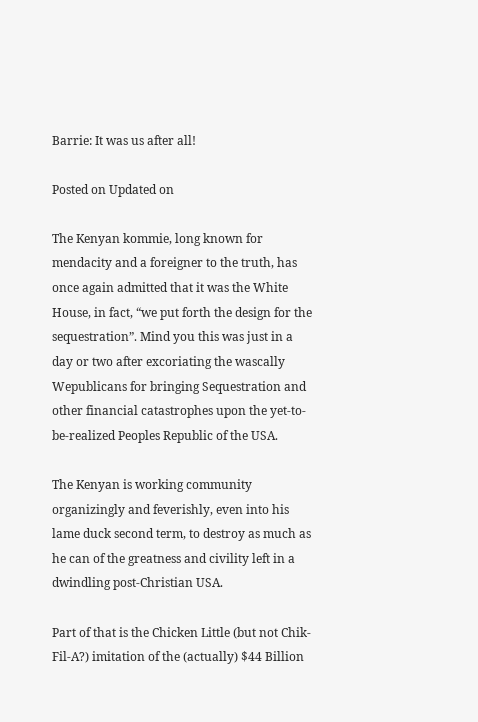Barrie: It was us after all!

Posted on Updated on

The Kenyan kommie, long known for mendacity and a foreigner to the truth, has once again admitted that it was the White House, in fact, “we put forth the design for the sequestration”. Mind you this was just in a day or two after excoriating the wascally Wepublicans for bringing Sequestration and other financial catastrophes upon the yet-to-be-realized Peoples Republic of the USA.

The Kenyan is working community organizingly and feverishly, even into his lame duck second term, to destroy as much as he can of the greatness and civility left in a dwindling post-Christian USA.

Part of that is the Chicken Little (but not Chik-Fil-A?) imitation of the (actually) $44 Billion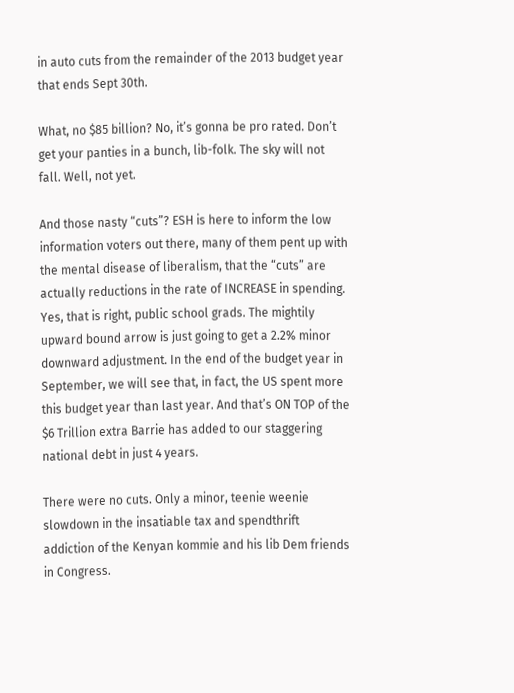in auto cuts from the remainder of the 2013 budget year that ends Sept 30th.

What, no $85 billion? No, it’s gonna be pro rated. Don’t get your panties in a bunch, lib-folk. The sky will not fall. Well, not yet.

And those nasty “cuts”? ESH is here to inform the low information voters out there, many of them pent up with the mental disease of liberalism, that the “cuts” are actually reductions in the rate of INCREASE in spending. Yes, that is right, public school grads. The mightily upward bound arrow is just going to get a 2.2% minor downward adjustment. In the end of the budget year in September, we will see that, in fact, the US spent more this budget year than last year. And that’s ON TOP of the $6 Trillion extra Barrie has added to our staggering national debt in just 4 years.

There were no cuts. Only a minor, teenie weenie slowdown in the insatiable tax and spendthrift addiction of the Kenyan kommie and his lib Dem friends in Congress.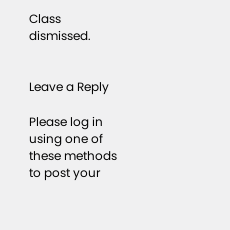Class dismissed.


Leave a Reply

Please log in using one of these methods to post your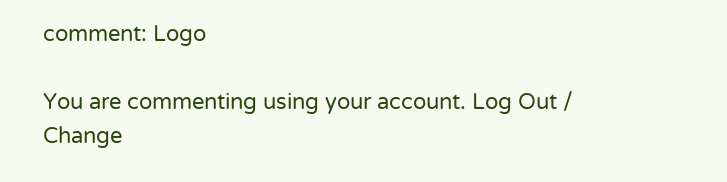comment: Logo

You are commenting using your account. Log Out /  Change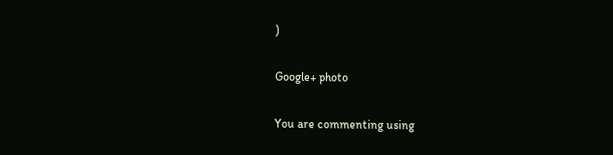)

Google+ photo

You are commenting using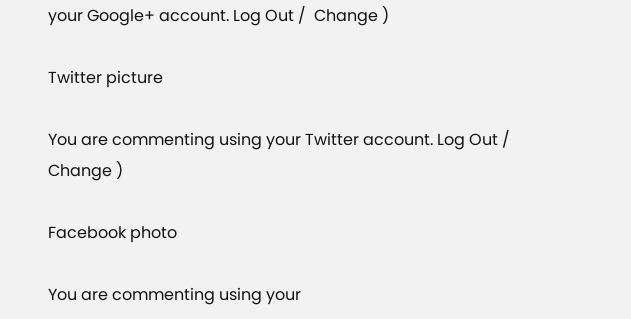your Google+ account. Log Out /  Change )

Twitter picture

You are commenting using your Twitter account. Log Out /  Change )

Facebook photo

You are commenting using your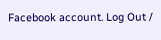Facebook account. Log Out /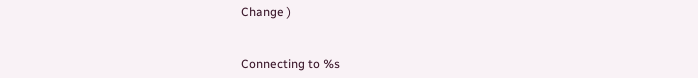Change )


Connecting to %s